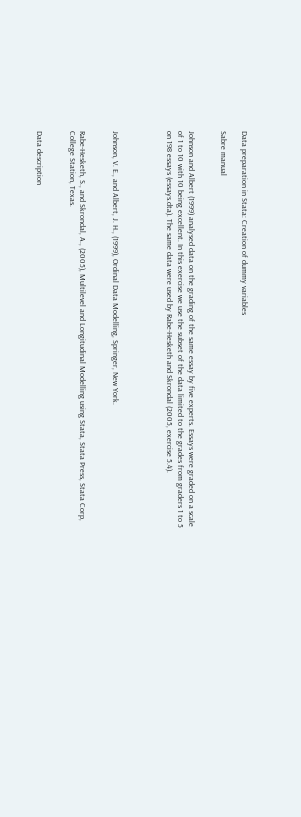Data preparation in Stata: Creation of dummy variables

Sabre manual


Johnson and Albert (1999) analysed data on the grading of the same essay by five experts. Essays were graded on a scale of 1 to 10 with 10 being excellent. In this exercise we use the subset of the data limited to the grades from graders 1 to 5 on 198 essays (essays.dta). The same data were used by Rabe-Hesketh and Skrondal (2005, exercise 5.4).




Johnson, V. E., and Albert, J. H., (1999), Ordinal Data Modelling, Springer, New York.


Rabe-Hesketh, S., and Skrondal, A., (2005), Multilevel and Longitudinal Modelling using Stata, Stata Press, Stata Corp, College Station, Texas.


Data description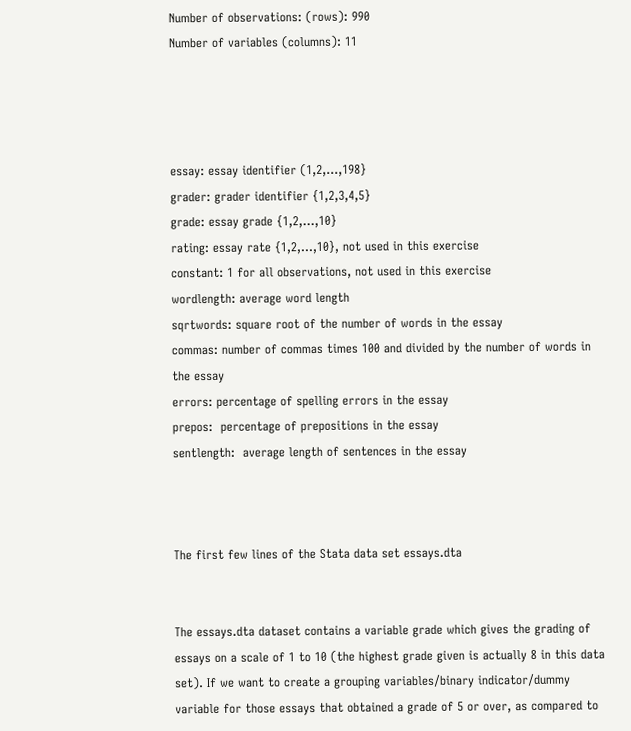Number of observations: (rows): 990
Number of variables (columns): 11




essay: essay identifier (1,2,...,198}
grader: grader identifier {1,2,3,4,5}
grade: essay grade {1,2,...,10}
rating: essay rate {1,2,...,10}, not used in this exercise
constant: 1 for all observations, not used in this exercise
wordlength: average word length
sqrtwords: square root of the number of words in the essay
commas: number of commas times 100 and divided by the number of words in the essay
errors: percentage of spelling errors in the essay
prepos:  percentage of prepositions in the essay
sentlength:  average length of sentences in the essay



The first few lines of the Stata data set essays.dta


The essays.dta dataset contains a variable grade which gives the grading of essays on a scale of 1 to 10 (the highest grade given is actually 8 in this data set). If we want to create a grouping variables/binary indicator/dummy variable for those essays that obtained a grade of 5 or over, as compared to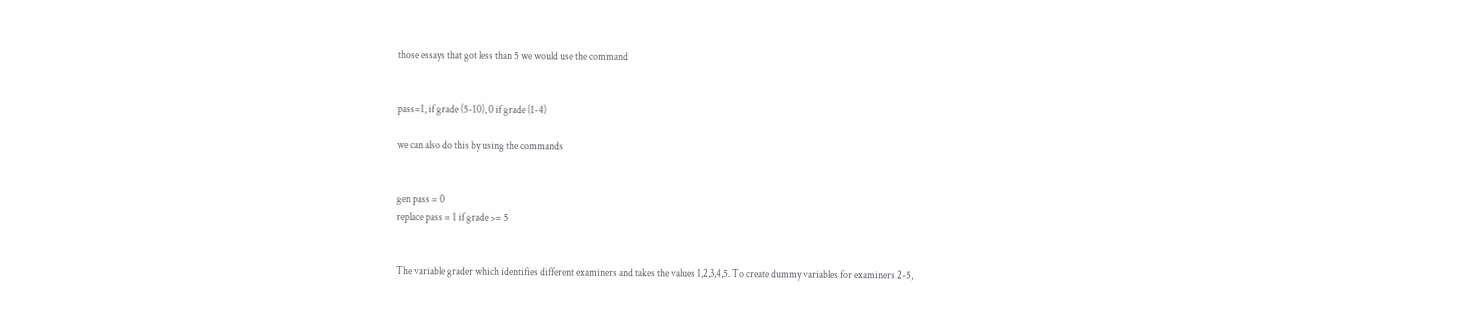those essays that got less than 5 we would use the command


pass=1, if grade (5-10), 0 if grade (1-4)

we can also do this by using the commands


gen pass = 0
replace pass = 1 if grade >= 5


The variable grader which identifies different examiners and takes the values 1,2,3,4,5. To create dummy variables for examiners 2-5,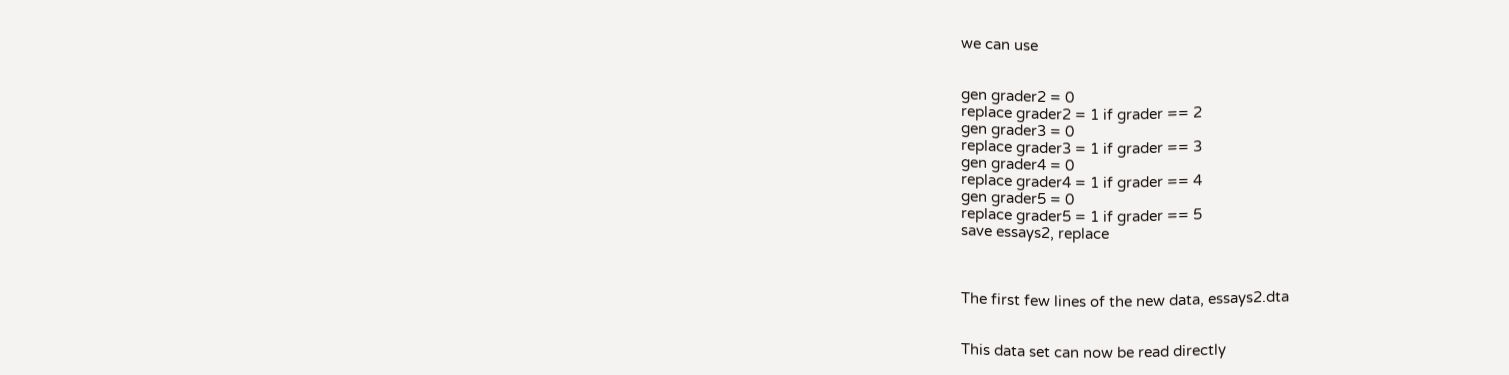we can use


gen grader2 = 0
replace grader2 = 1 if grader == 2
gen grader3 = 0
replace grader3 = 1 if grader == 3
gen grader4 = 0
replace grader4 = 1 if grader == 4
gen grader5 = 0
replace grader5 = 1 if grader == 5
save essays2, replace



The first few lines of the new data, essays2.dta


This data set can now be read directly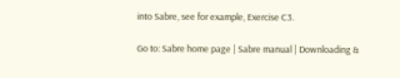into Sabre, see for example, Exercise C3.

Go to: Sabre home page | Sabre manual | Downloading &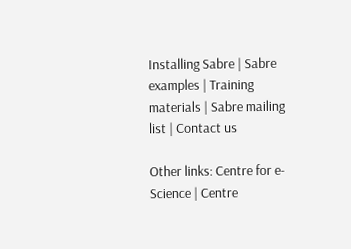Installing Sabre | Sabre examples | Training materials | Sabre mailing list | Contact us

Other links: Centre for e-Science | Centre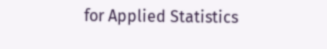for Applied Statistics